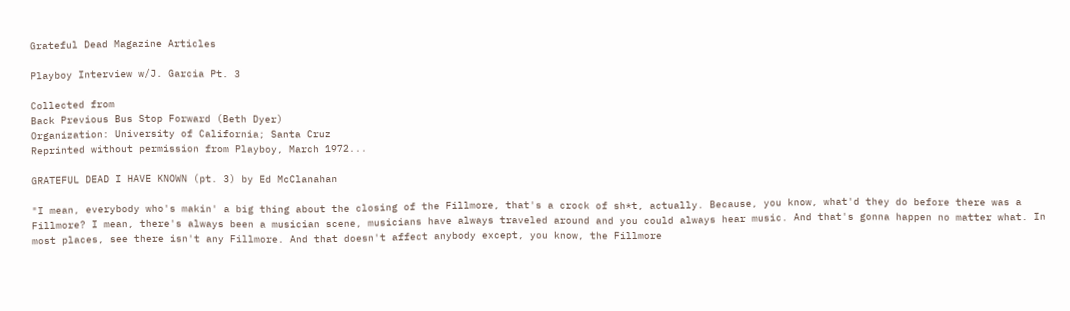Grateful Dead Magazine Articles

Playboy Interview w/J. Garcia Pt. 3

Collected from
Back Previous Bus Stop Forward (Beth Dyer)
Organization: University of California; Santa Cruz
Reprinted without permission from Playboy, March 1972...

GRATEFUL DEAD I HAVE KNOWN (pt. 3) by Ed McClanahan

"I mean, everybody who's makin' a big thing about the closing of the Fillmore, that's a crock of sh*t, actually. Because, you know, what'd they do before there was a Fillmore? I mean, there's always been a musician scene, musicians have always traveled around and you could always hear music. And that's gonna happen no matter what. In most places, see there isn't any Fillmore. And that doesn't affect anybody except, you know, the Fillmore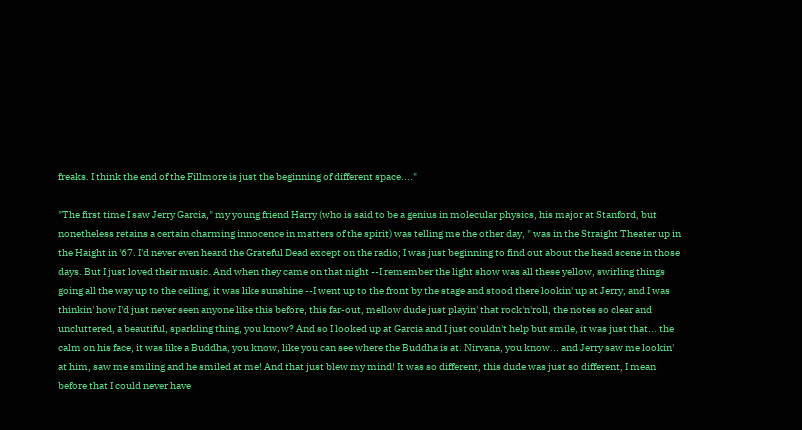freaks. I think the end of the Fillmore is just the beginning of different space...."

"The first time I saw Jerry Garcia," my young friend Harry (who is said to be a genius in molecular physics, his major at Stanford, but nonetheless retains a certain charming innocence in matters of the spirit) was telling me the other day, " was in the Straight Theater up in the Haight in '67. I'd never even heard the Grateful Dead except on the radio; I was just beginning to find out about the head scene in those days. But I just loved their music. And when they came on that night --I remember the light show was all these yellow, swirling things going all the way up to the ceiling, it was like sunshine --I went up to the front by the stage and stood there lookin' up at Jerry, and I was thinkin' how I'd just never seen anyone like this before, this far-out, mellow dude just playin' that rock'n'roll, the notes so clear and uncluttered, a beautiful, sparkling thing, you know? And so I looked up at Garcia and I just couldn't help but smile, it was just that... the calm on his face, it was like a Buddha, you know, like you can see where the Buddha is at. Nirvana, you know... and Jerry saw me lookin' at him, saw me smiling and he smiled at me! And that just blew my mind! It was so different, this dude was just so different, I mean before that I could never have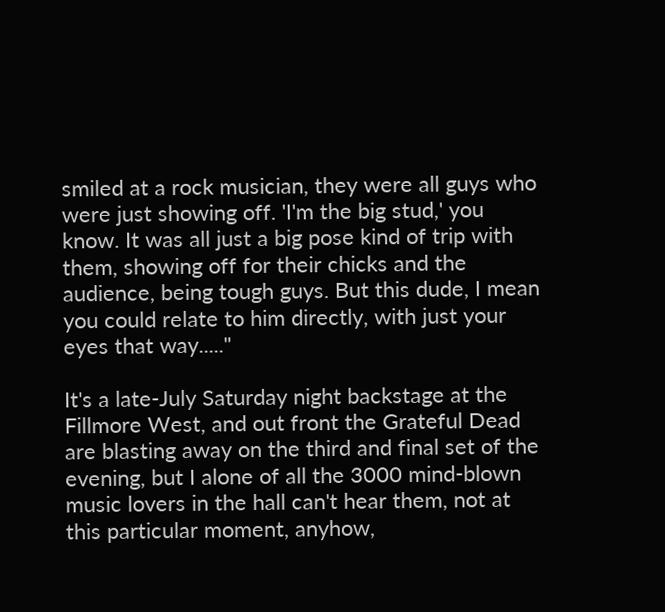smiled at a rock musician, they were all guys who were just showing off. 'I'm the big stud,' you know. It was all just a big pose kind of trip with them, showing off for their chicks and the audience, being tough guys. But this dude, I mean you could relate to him directly, with just your eyes that way....."

It's a late-July Saturday night backstage at the Fillmore West, and out front the Grateful Dead are blasting away on the third and final set of the evening, but I alone of all the 3000 mind-blown music lovers in the hall can't hear them, not at this particular moment, anyhow,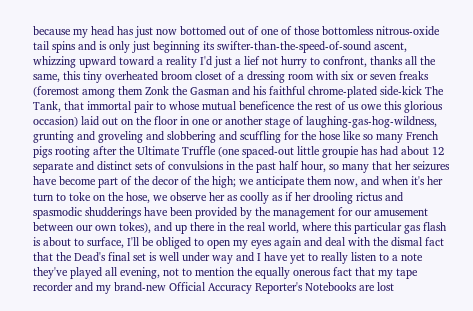because my head has just now bottomed out of one of those bottomless nitrous-oxide tail spins and is only just beginning its swifter-than-the-speed-of-sound ascent, whizzing upward toward a reality I'd just a lief not hurry to confront, thanks all the same, this tiny overheated broom closet of a dressing room with six or seven freaks (foremost among them Zonk the Gasman and his faithful chrome-plated side-kick The Tank, that immortal pair to whose mutual beneficence the rest of us owe this glorious occasion) laid out on the floor in one or another stage of laughing-gas-hog-wildness, grunting and groveling and slobbering and scuffling for the hose like so many French pigs rooting after the Ultimate Truffle (one spaced-out little groupie has had about 12 separate and distinct sets of convulsions in the past half hour, so many that her seizures have become part of the decor of the high; we anticipate them now, and when it's her turn to toke on the hose, we observe her as coolly as if her drooling rictus and spasmodic shudderings have been provided by the management for our amusement between our own tokes), and up there in the real world, where this particular gas flash is about to surface, I'll be obliged to open my eyes again and deal with the dismal fact that the Dead's final set is well under way and I have yet to really listen to a note they've played all evening, not to mention the equally onerous fact that my tape recorder and my brand-new Official Accuracy Reporter's Notebooks are lost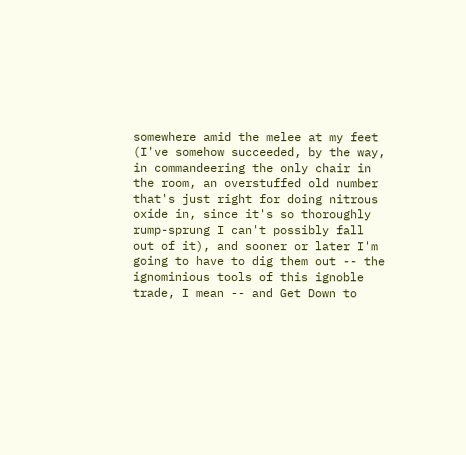somewhere amid the melee at my feet (I've somehow succeeded, by the way, in commandeering the only chair in the room, an overstuffed old number that's just right for doing nitrous oxide in, since it's so thoroughly rump-sprung I can't possibly fall out of it), and sooner or later I'm going to have to dig them out -- the ignominious tools of this ignoble trade, I mean -- and Get Down to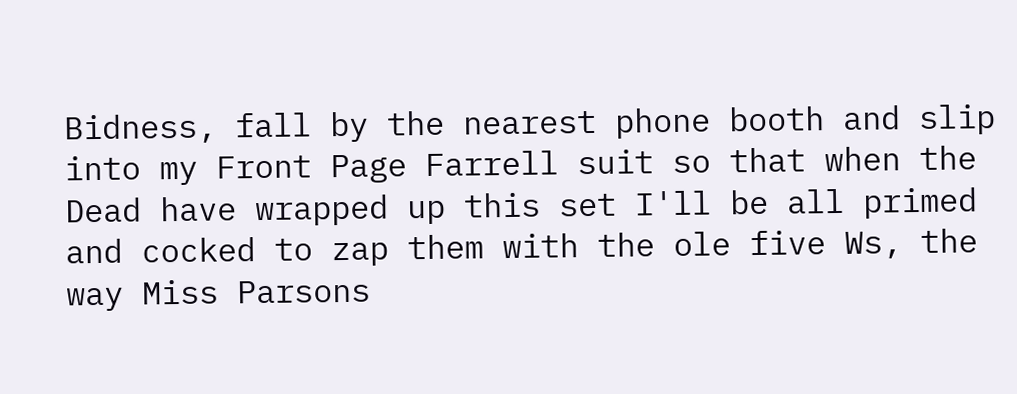Bidness, fall by the nearest phone booth and slip into my Front Page Farrell suit so that when the Dead have wrapped up this set I'll be all primed and cocked to zap them with the ole five Ws, the way Miss Parsons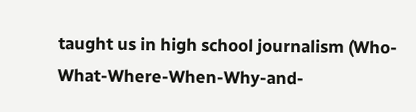taught us in high school journalism (Who-What-Where-When-Why-and-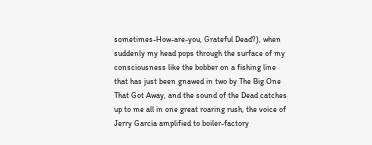sometimes-How-are-you, Grateful Dead?), when suddenly my head pops through the surface of my consciousness like the bobber on a fishing line that has just been gnawed in two by The Big One That Got Away, and the sound of the Dead catches up to me all in one great roaring rush, the voice of Jerry Garcia amplified to boiler-factory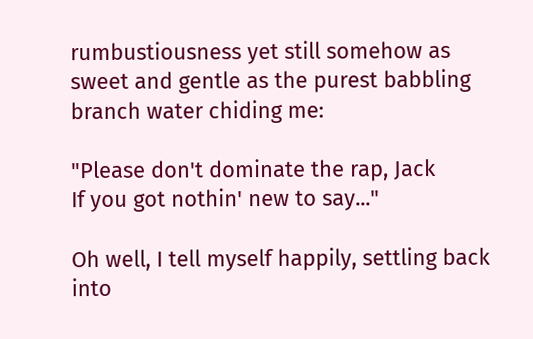rumbustiousness yet still somehow as sweet and gentle as the purest babbling branch water chiding me:

"Please don't dominate the rap, Jack
If you got nothin' new to say..."

Oh well, I tell myself happily, settling back into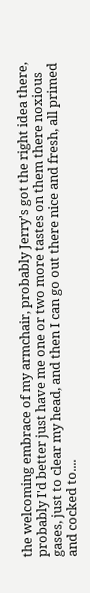the welcoming embrace of my armchair, probably Jerry's got the right idea there, probably I'd better just have me one or two more tastes on them there noxious gases, just to clear my head, and then I can go out there nice and fresh, all primed and cocked to....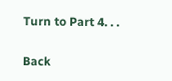Turn to Part 4. . .

Back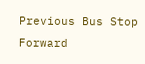Previous Bus Stop Forward